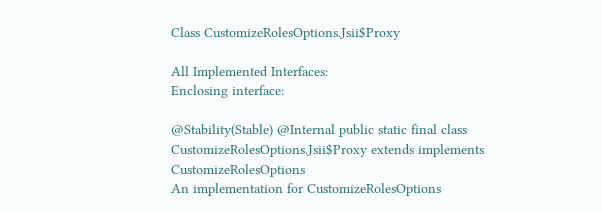Class CustomizeRolesOptions.Jsii$Proxy

All Implemented Interfaces:
Enclosing interface:

@Stability(Stable) @Internal public static final class CustomizeRolesOptions.Jsii$Proxy extends implements CustomizeRolesOptions
An implementation for CustomizeRolesOptions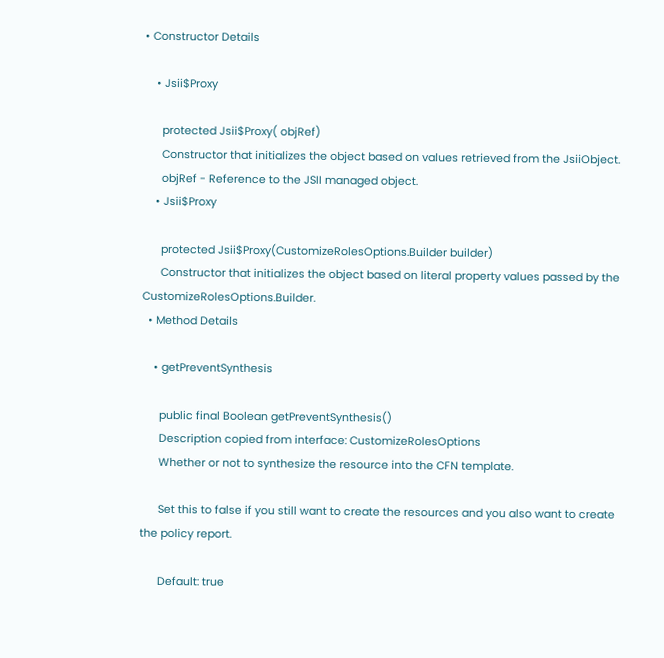• Constructor Details

    • Jsii$Proxy

      protected Jsii$Proxy( objRef)
      Constructor that initializes the object based on values retrieved from the JsiiObject.
      objRef - Reference to the JSII managed object.
    • Jsii$Proxy

      protected Jsii$Proxy(CustomizeRolesOptions.Builder builder)
      Constructor that initializes the object based on literal property values passed by the CustomizeRolesOptions.Builder.
  • Method Details

    • getPreventSynthesis

      public final Boolean getPreventSynthesis()
      Description copied from interface: CustomizeRolesOptions
      Whether or not to synthesize the resource into the CFN template.

      Set this to false if you still want to create the resources and you also want to create the policy report.

      Default: true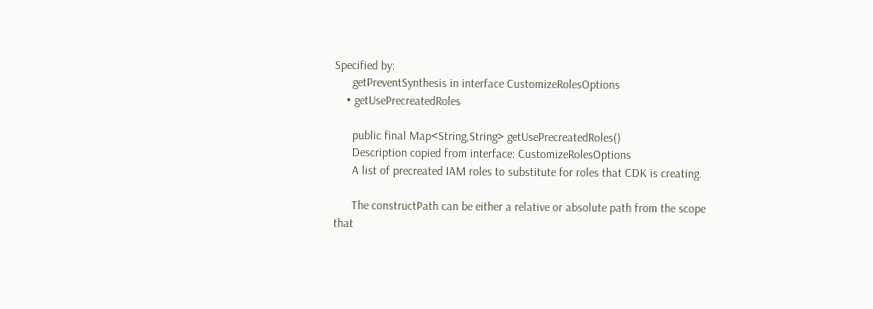Specified by:
      getPreventSynthesis in interface CustomizeRolesOptions
    • getUsePrecreatedRoles

      public final Map<String,String> getUsePrecreatedRoles()
      Description copied from interface: CustomizeRolesOptions
      A list of precreated IAM roles to substitute for roles that CDK is creating.

      The constructPath can be either a relative or absolute path from the scope that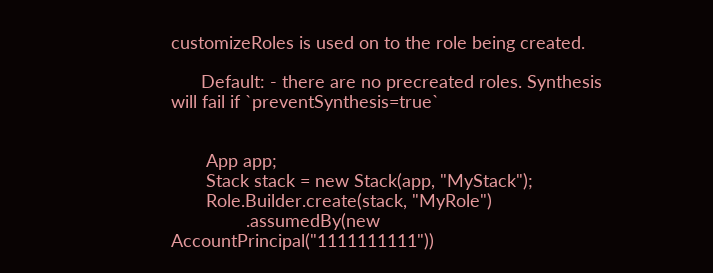customizeRoles is used on to the role being created.

      Default: - there are no precreated roles. Synthesis will fail if `preventSynthesis=true`


       App app;
       Stack stack = new Stack(app, "MyStack");
       Role.Builder.create(stack, "MyRole")
               .assumedBy(new AccountPrincipal("1111111111"))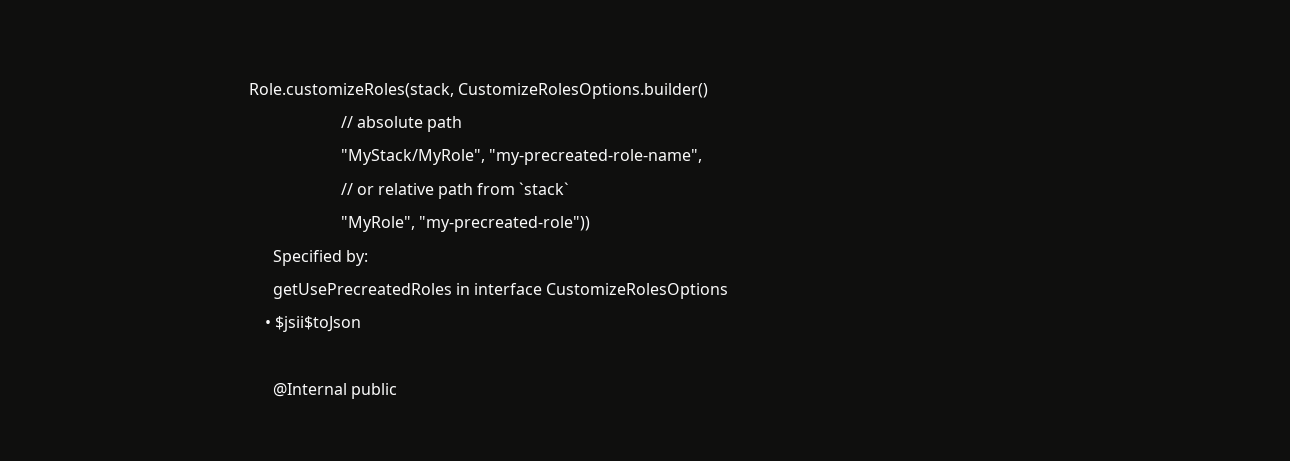Role.customizeRoles(stack, CustomizeRolesOptions.builder()
                       // absolute path
                       "MyStack/MyRole", "my-precreated-role-name",
                       // or relative path from `stack`
                       "MyRole", "my-precreated-role"))
      Specified by:
      getUsePrecreatedRoles in interface CustomizeRolesOptions
    • $jsii$toJson

      @Internal public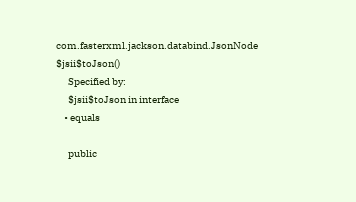com.fasterxml.jackson.databind.JsonNode $jsii$toJson()
      Specified by:
      $jsii$toJson in interface
    • equals

      public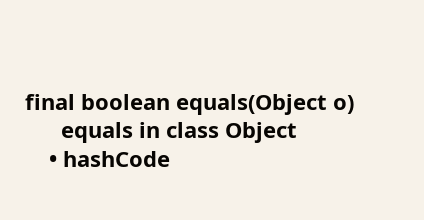final boolean equals(Object o)
      equals in class Object
    • hashCode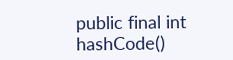public final int hashCode()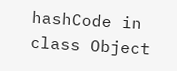hashCode in class Object